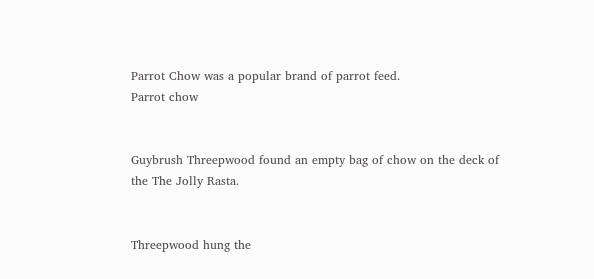Parrot Chow was a popular brand of parrot feed.
Parrot chow


Guybrush Threepwood found an empty bag of chow on the deck of the The Jolly Rasta.


Threepwood hung the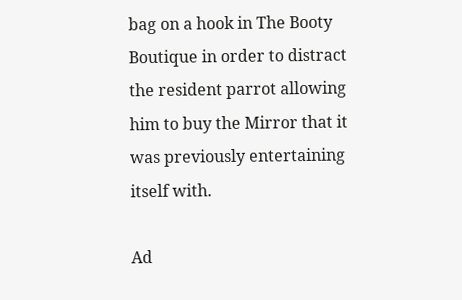bag on a hook in The Booty Boutique in order to distract the resident parrot allowing him to buy the Mirror that it was previously entertaining itself with.

Ad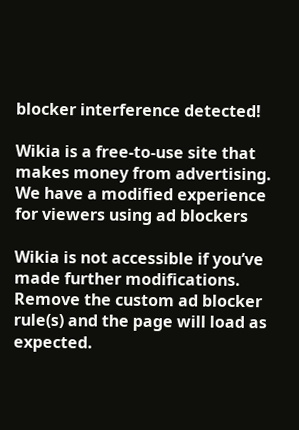blocker interference detected!

Wikia is a free-to-use site that makes money from advertising. We have a modified experience for viewers using ad blockers

Wikia is not accessible if you’ve made further modifications. Remove the custom ad blocker rule(s) and the page will load as expected.